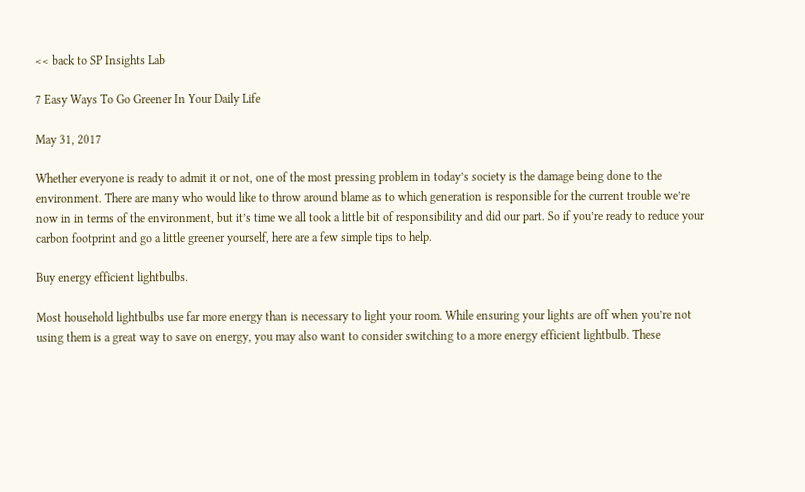<< back to SP Insights Lab

7 Easy Ways To Go Greener In Your Daily Life

May 31, 2017

Whether everyone is ready to admit it or not, one of the most pressing problem in today’s society is the damage being done to the environment. There are many who would like to throw around blame as to which generation is responsible for the current trouble we’re now in in terms of the environment, but it’s time we all took a little bit of responsibility and did our part. So if you’re ready to reduce your carbon footprint and go a little greener yourself, here are a few simple tips to help.

Buy energy efficient lightbulbs.

Most household lightbulbs use far more energy than is necessary to light your room. While ensuring your lights are off when you’re not using them is a great way to save on energy, you may also want to consider switching to a more energy efficient lightbulb. These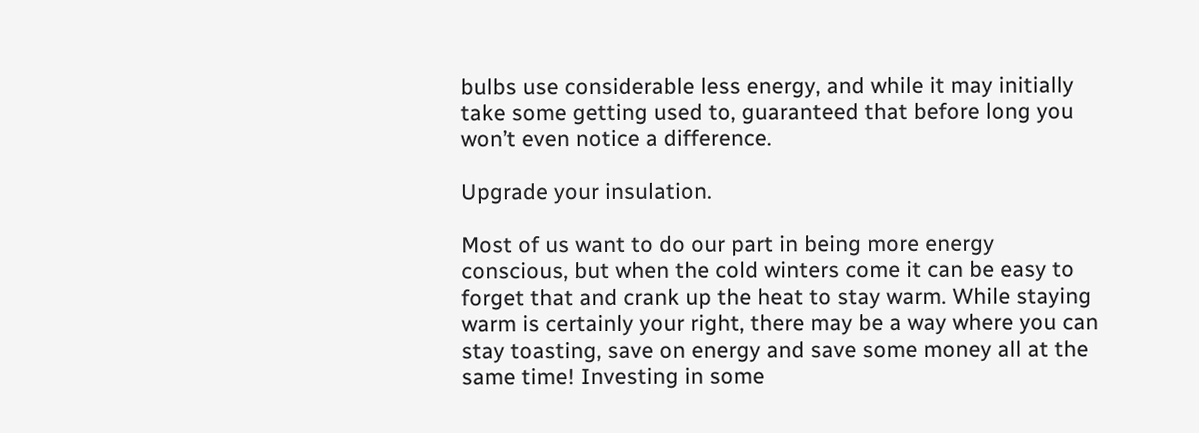bulbs use considerable less energy, and while it may initially take some getting used to, guaranteed that before long you won’t even notice a difference.

Upgrade your insulation.

Most of us want to do our part in being more energy conscious, but when the cold winters come it can be easy to forget that and crank up the heat to stay warm. While staying warm is certainly your right, there may be a way where you can stay toasting, save on energy and save some money all at the same time! Investing in some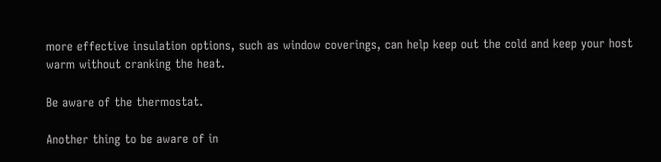more effective insulation options, such as window coverings, can help keep out the cold and keep your host warm without cranking the heat.

Be aware of the thermostat.

Another thing to be aware of in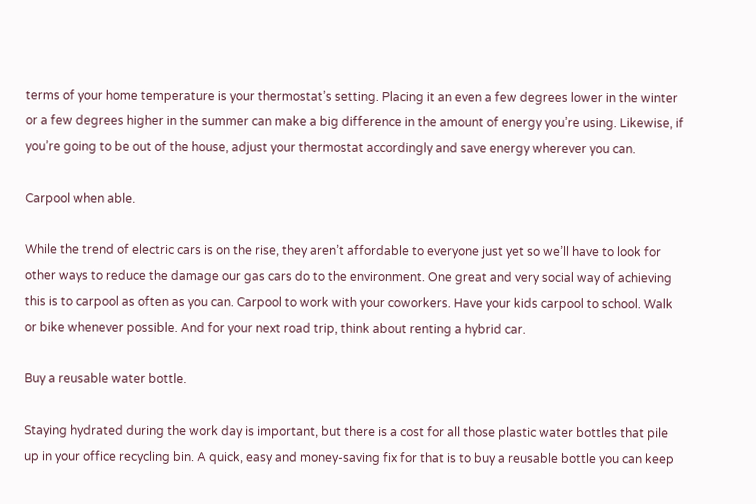terms of your home temperature is your thermostat’s setting. Placing it an even a few degrees lower in the winter or a few degrees higher in the summer can make a big difference in the amount of energy you’re using. Likewise, if you’re going to be out of the house, adjust your thermostat accordingly and save energy wherever you can.

Carpool when able.

While the trend of electric cars is on the rise, they aren’t affordable to everyone just yet so we’ll have to look for other ways to reduce the damage our gas cars do to the environment. One great and very social way of achieving this is to carpool as often as you can. Carpool to work with your coworkers. Have your kids carpool to school. Walk or bike whenever possible. And for your next road trip, think about renting a hybrid car.

Buy a reusable water bottle.

Staying hydrated during the work day is important, but there is a cost for all those plastic water bottles that pile up in your office recycling bin. A quick, easy and money-saving fix for that is to buy a reusable bottle you can keep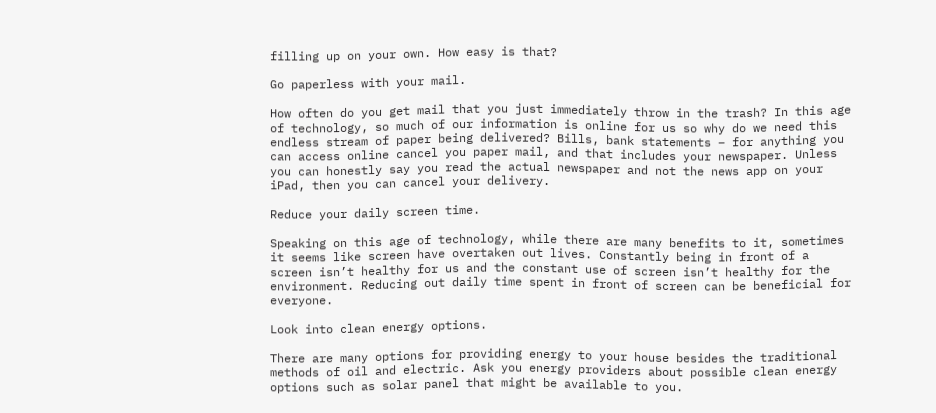filling up on your own. How easy is that?

Go paperless with your mail.

How often do you get mail that you just immediately throw in the trash? In this age of technology, so much of our information is online for us so why do we need this endless stream of paper being delivered? Bills, bank statements – for anything you can access online cancel you paper mail, and that includes your newspaper. Unless you can honestly say you read the actual newspaper and not the news app on your iPad, then you can cancel your delivery.

Reduce your daily screen time.

Speaking on this age of technology, while there are many benefits to it, sometimes it seems like screen have overtaken out lives. Constantly being in front of a screen isn’t healthy for us and the constant use of screen isn’t healthy for the environment. Reducing out daily time spent in front of screen can be beneficial for everyone.

Look into clean energy options.

There are many options for providing energy to your house besides the traditional methods of oil and electric. Ask you energy providers about possible clean energy options such as solar panel that might be available to you.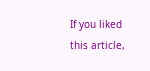If you liked this article,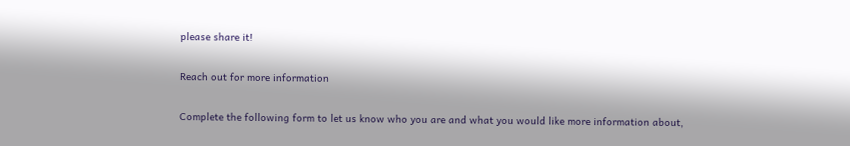please share it!

Reach out for more information

Complete the following form to let us know who you are and what you would like more information about,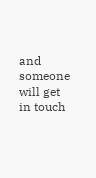and someone will get in touch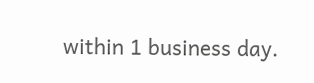within 1 business day.